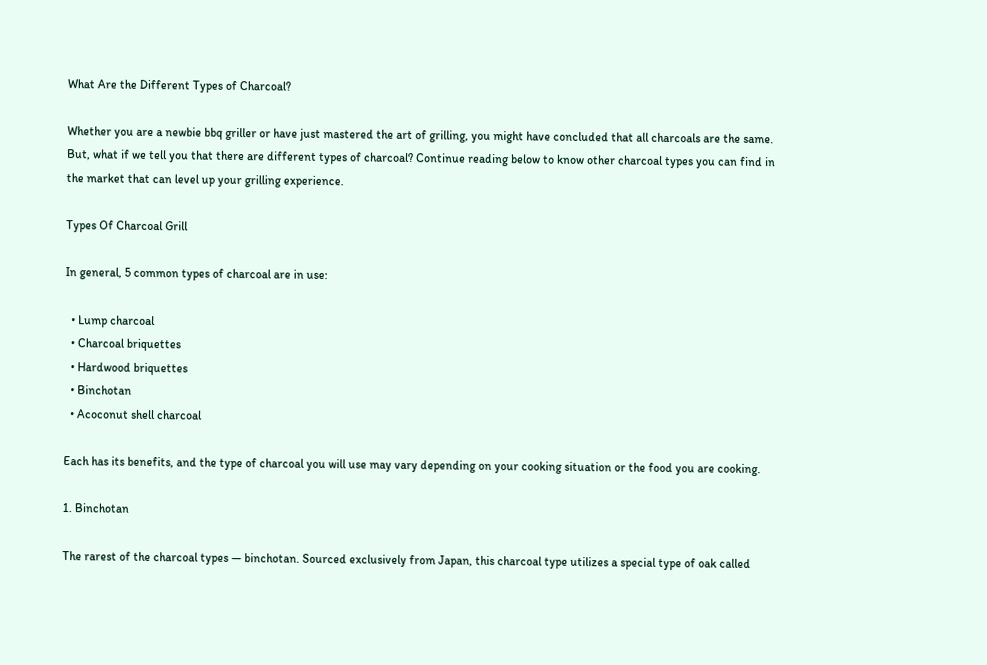What Are the Different Types of Charcoal?

Whether you are a newbie bbq griller or have just mastered the art of grilling, you might have concluded that all charcoals are the same. But, what if we tell you that there are different types of charcoal? Continue reading below to know other charcoal types you can find in the market that can level up your grilling experience.

Types Of Charcoal Grill

In general, 5 common types of charcoal are in use:

  • Lump charcoal
  • Charcoal briquettes
  • Hardwood briquettes
  • Binchotan
  • Acoconut shell charcoal

Each has its benefits, and the type of charcoal you will use may vary depending on your cooking situation or the food you are cooking.

1. Binchotan

The rarest of the charcoal types — binchotan. Sourced exclusively from Japan, this charcoal type utilizes a special type of oak called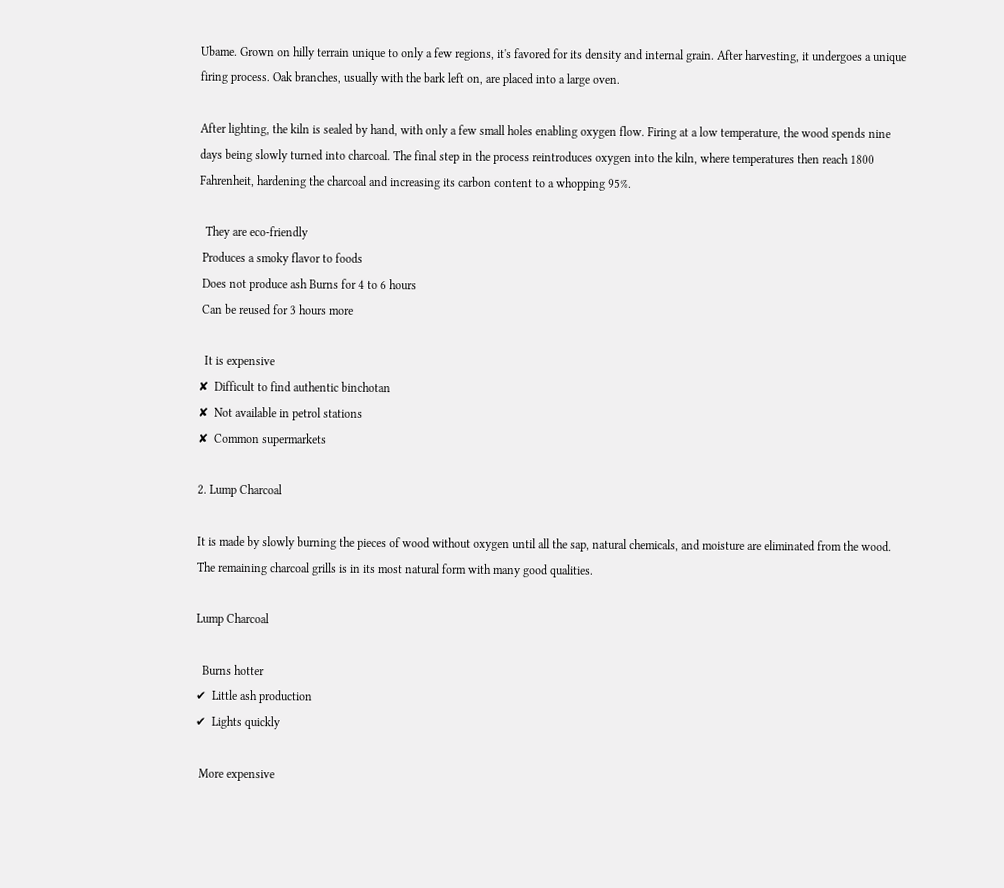Ubame. Grown on hilly terrain unique to only a few regions, it's favored for its density and internal grain. After harvesting, it undergoes a unique firing process. Oak branches, usually with the bark left on, are placed into a large oven.

After lighting, the kiln is sealed by hand, with only a few small holes enabling oxygen flow. Firing at a low temperature, the wood spends nine days being slowly turned into charcoal. The final step in the process reintroduces oxygen into the kiln, where temperatures then reach 1800 Fahrenheit, hardening the charcoal and increasing its carbon content to a whopping 95%.

  They are eco-friendly
 Produces a smoky flavor to foods
 Does not produce ash Burns for 4 to 6 hours
 Can be reused for 3 hours more

  It is expensive
✘  Difficult to find authentic binchotan
✘  Not available in petrol stations
✘  Common supermarkets

2. Lump Charcoal

It is made by slowly burning the pieces of wood without oxygen until all the sap, natural chemicals, and moisture are eliminated from the wood. The remaining charcoal grills is in its most natural form with many good qualities.

Lump Charcoal

  Burns hotter
✔  Little ash production
✔  Lights quickly

 More expensive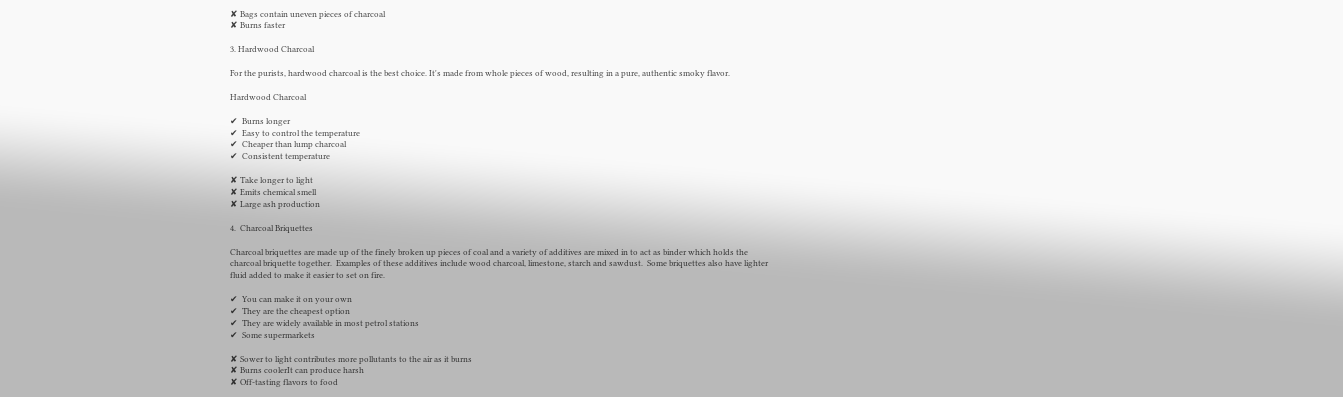✘ Bags contain uneven pieces of charcoal
✘ Burns faster

3. Hardwood Charcoal

For the purists, hardwood charcoal is the best choice. It's made from whole pieces of wood, resulting in a pure, authentic smoky flavor.

Hardwood Charcoal

✔  Burns longer
✔  Easy to control the temperature
✔  Cheaper than lump charcoal
✔  Consistent temperature

✘ Take longer to light
✘ Emits chemical smell
✘ Large ash production

4.  Charcoal Briquettes

Charcoal briquettes are made up of the finely broken up pieces of coal and a variety of additives are mixed in to act as binder which holds the charcoal briquette together.  Examples of these additives include wood charcoal, limestone, starch and sawdust.  Some briquettes also have lighter fluid added to make it easier to set on fire.

✔  You can make it on your own
✔  They are the cheapest option
✔  They are widely available in most petrol stations
✔  Some supermarkets

✘ Sower to light contributes more pollutants to the air as it burns
✘ Burns coolerIt can produce harsh
✘ Off-tasting flavors to food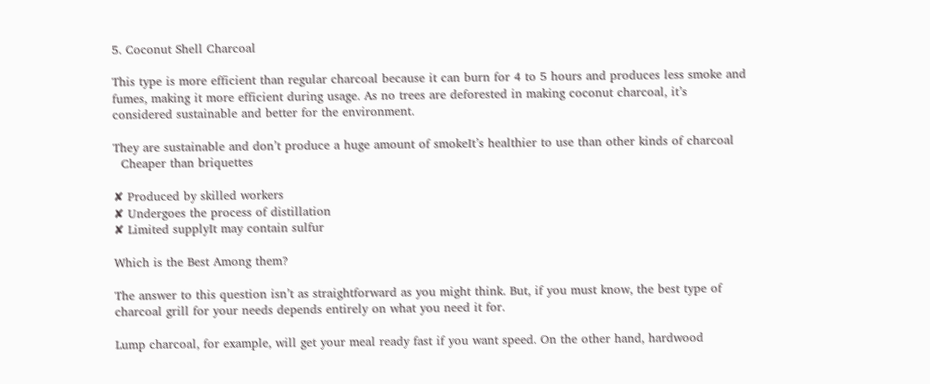5. Coconut Shell Charcoal

This type is more efficient than regular charcoal because it can burn for 4 to 5 hours and produces less smoke and fumes, making it more efficient during usage. As no trees are deforested in making coconut charcoal, it’s considered sustainable and better for the environment.

They are sustainable and don’t produce a huge amount of smokeIt’s healthier to use than other kinds of charcoal
  Cheaper than briquettes

✘ Produced by skilled workers
✘ Undergoes the process of distillation
✘ Limited supplyIt may contain sulfur

Which is the Best Among them?

The answer to this question isn’t as straightforward as you might think. But, if you must know, the best type of charcoal grill for your needs depends entirely on what you need it for.

Lump charcoal, for example, will get your meal ready fast if you want speed. On the other hand, hardwood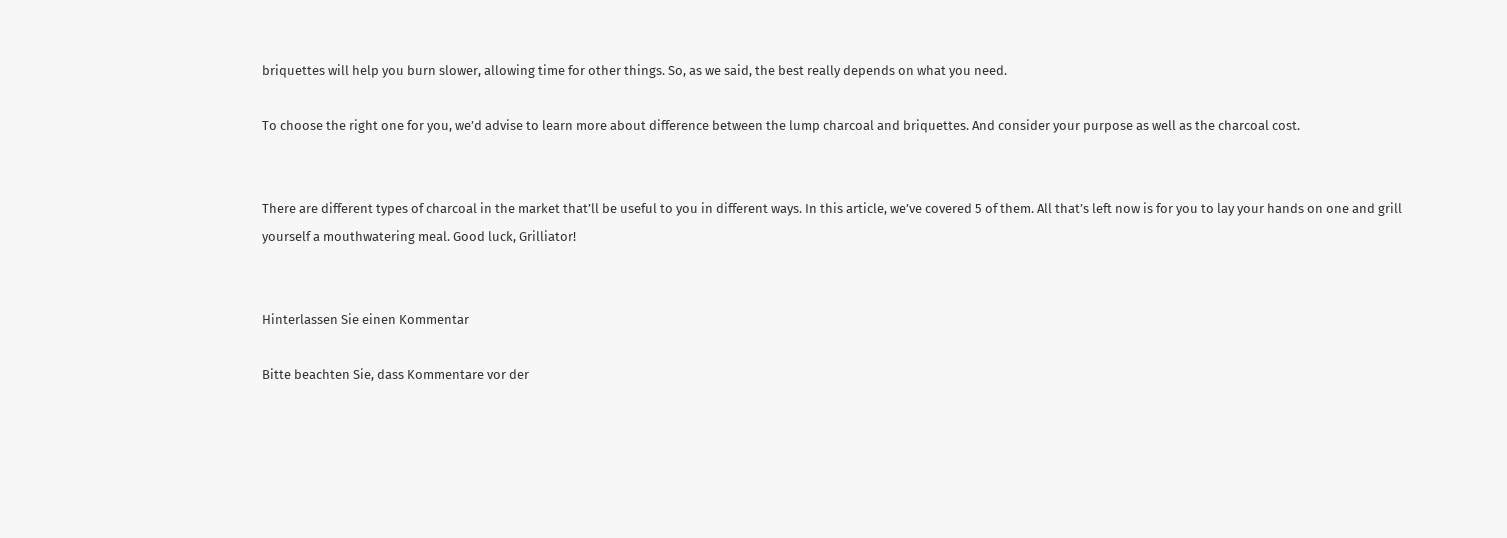briquettes will help you burn slower, allowing time for other things. So, as we said, the best really depends on what you need.

To choose the right one for you, we’d advise to learn more about difference between the lump charcoal and briquettes. And consider your purpose as well as the charcoal cost.


There are different types of charcoal in the market that’ll be useful to you in different ways. In this article, we’ve covered 5 of them. All that’s left now is for you to lay your hands on one and grill yourself a mouthwatering meal. Good luck, Grilliator!


Hinterlassen Sie einen Kommentar

Bitte beachten Sie, dass Kommentare vor der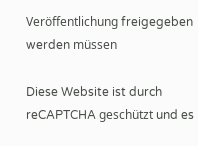Veröffentlichung freigegeben werden müssen

Diese Website ist durch reCAPTCHA geschützt und es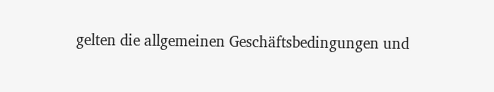gelten die allgemeinen Geschäftsbedingungen und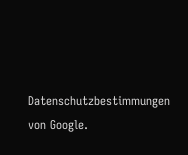Datenschutzbestimmungen von Google.